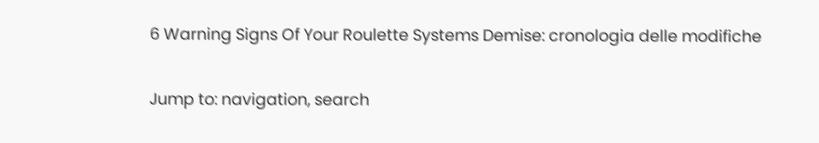6 Warning Signs Of Your Roulette Systems Demise: cronologia delle modifiche

Jump to: navigation, search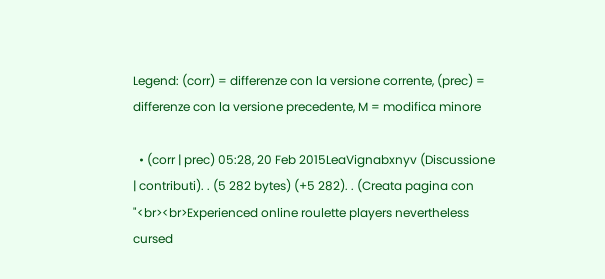Legend: (corr) = differenze con la versione corrente, (prec) = differenze con la versione precedente, M = modifica minore

  • (corr | prec) 05:28, 20 Feb 2015LeaVignabxnyv (Discussione | contributi). . (5 282 bytes) (+5 282). . (Creata pagina con "<br><br>Experienced online roulette players nevertheless cursed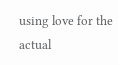using love for the actual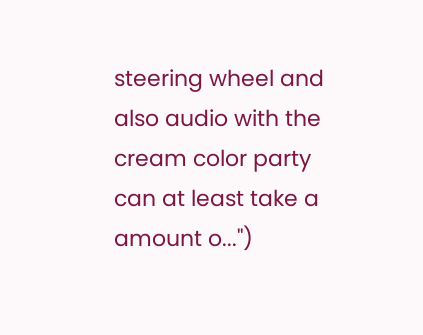steering wheel and also audio with the cream color party can at least take a amount o...")